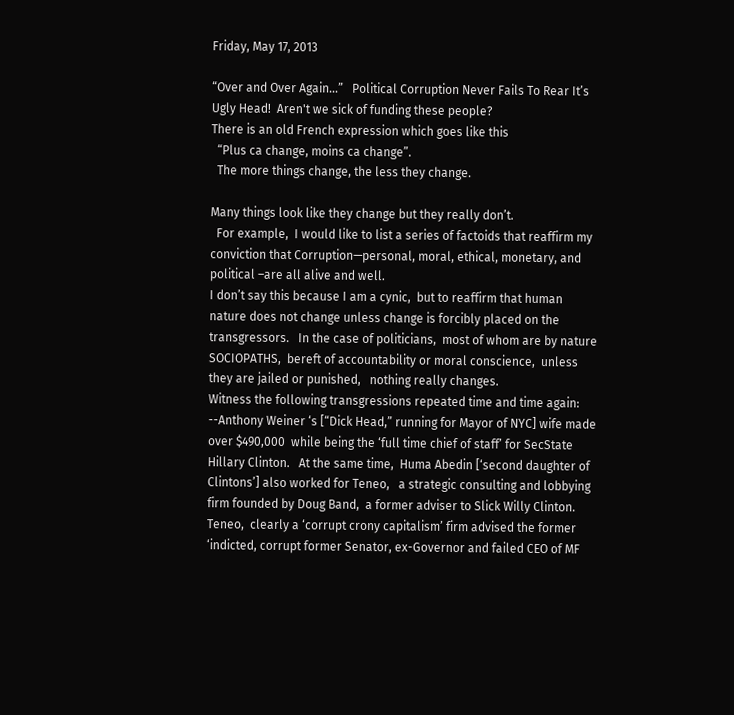Friday, May 17, 2013

“Over and Over Again…”   Political Corruption Never Fails To Rear It’s Ugly Head!  Aren't we sick of funding these people?
There is an old French expression which goes like this
  “Plus ca change, moins ca change”.
  The more things change, the less they change.

Many things look like they change but they really don’t.
  For example,  I would like to list a series of factoids that reaffirm my conviction that Corruption—personal, moral, ethical, monetary, and political –are all alive and well.
I don’t say this because I am a cynic,  but to reaffirm that human nature does not change unless change is forcibly placed on the transgressors.   In the case of politicians,  most of whom are by nature SOCIOPATHS,  bereft of accountability or moral conscience,  unless they are jailed or punished,   nothing really changes.
Witness the following transgressions repeated time and time again:
--Anthony Weiner ‘s [“Dick Head,” running for Mayor of NYC] wife made over $490,000  while being the ‘full time chief of staff’ for SecState Hillary Clinton.   At the same time,  Huma Abedin [‘second daughter of Clintons’] also worked for Teneo,   a strategic consulting and lobbying firm founded by Doug Band,  a former adviser to Slick Willy Clinton.
Teneo,  clearly a ‘corrupt crony capitalism’ firm advised the former ‘indicted, corrupt former Senator, ex-Governor and failed CEO of MF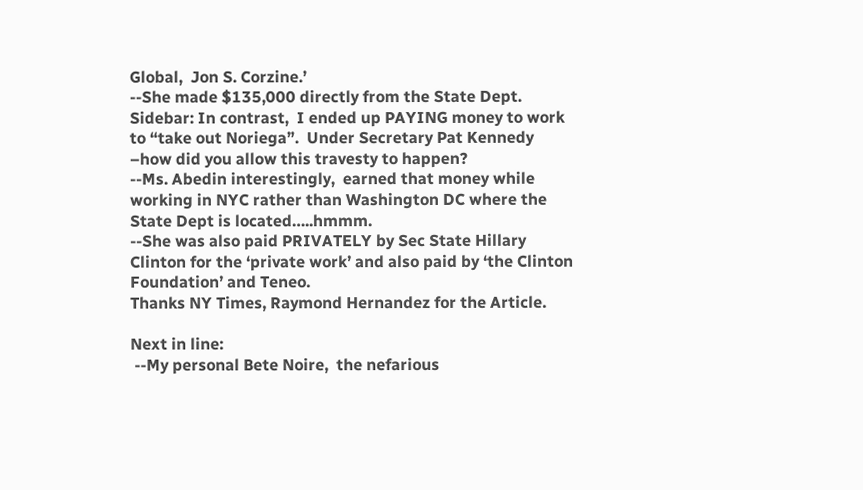Global,  Jon S. Corzine.’
--She made $135,000 directly from the State Dept.
Sidebar: In contrast,  I ended up PAYING money to work to “take out Noriega”.  Under Secretary Pat Kennedy –how did you allow this travesty to happen?
--Ms. Abedin interestingly,  earned that money while working in NYC rather than Washington DC where the State Dept is located…..hmmm.
--She was also paid PRIVATELY by Sec State Hillary Clinton for the ‘private work’ and also paid by ‘the Clinton Foundation’ and Teneo.
Thanks NY Times, Raymond Hernandez for the Article.

Next in line:
 --My personal Bete Noire,  the nefarious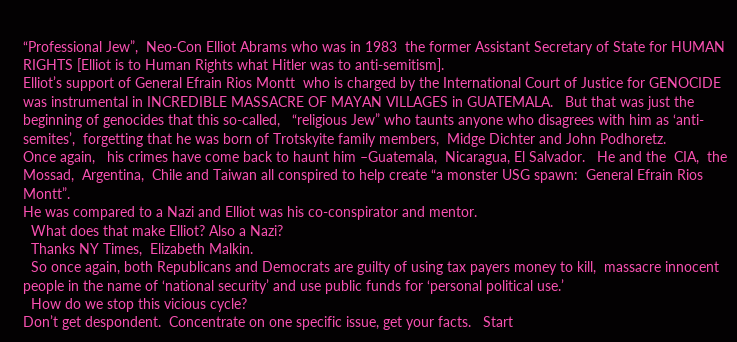“Professional Jew”,  Neo-Con Elliot Abrams who was in 1983  the former Assistant Secretary of State for HUMAN RIGHTS [Elliot is to Human Rights what Hitler was to anti-semitism].
Elliot’s support of General Efrain Rios Montt  who is charged by the International Court of Justice for GENOCIDE was instrumental in INCREDIBLE MASSACRE OF MAYAN VILLAGES in GUATEMALA.   But that was just the beginning of genocides that this so-called,   “religious Jew” who taunts anyone who disagrees with him as ‘anti-semites’,  forgetting that he was born of Trotskyite family members,  Midge Dichter and John Podhoretz.
Once again,   his crimes have come back to haunt him –Guatemala,  Nicaragua, El Salvador.   He and the  CIA,  the Mossad,  Argentina,  Chile and Taiwan all conspired to help create “a monster USG spawn:  General Efrain Rios Montt”.
He was compared to a Nazi and Elliot was his co-conspirator and mentor.
  What does that make Elliot? Also a Nazi?
  Thanks NY Times,  Elizabeth Malkin.
  So once again, both Republicans and Democrats are guilty of using tax payers money to kill,  massacre innocent people in the name of ‘national security’ and use public funds for ‘personal political use.’
  How do we stop this vicious cycle?
Don’t get despondent.  Concentrate on one specific issue, get your facts.   Start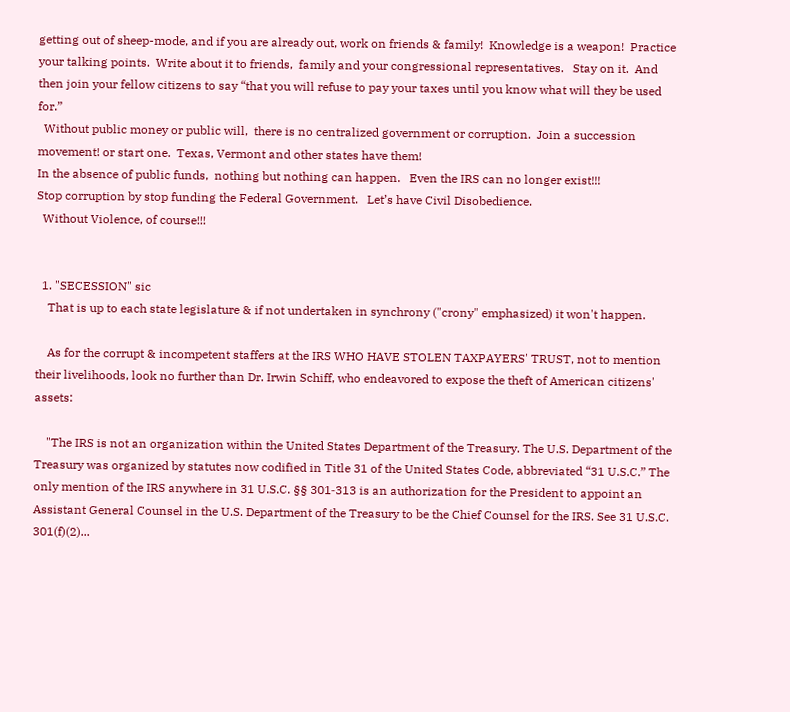getting out of sheep-mode, and if you are already out, work on friends & family!  Knowledge is a weapon!  Practice your talking points.  Write about it to friends,  family and your congressional representatives.   Stay on it.  And then join your fellow citizens to say “that you will refuse to pay your taxes until you know what will they be used for.”
  Without public money or public will,  there is no centralized government or corruption.  Join a succession movement! or start one.  Texas, Vermont and other states have them!
In the absence of public funds,  nothing but nothing can happen.   Even the IRS can no longer exist!!!
Stop corruption by stop funding the Federal Government.   Let’s have Civil Disobedience.
  Without Violence, of course!!!


  1. "SECESSION" sic
    That is up to each state legislature & if not undertaken in synchrony ("crony" emphasized) it won't happen.

    As for the corrupt & incompetent staffers at the IRS WHO HAVE STOLEN TAXPAYERS' TRUST, not to mention their livelihoods, look no further than Dr. Irwin Schiff, who endeavored to expose the theft of American citizens' assets:

    "The IRS is not an organization within the United States Department of the Treasury. The U.S. Department of the Treasury was organized by statutes now codified in Title 31 of the United States Code, abbreviated “31 U.S.C.” The only mention of the IRS anywhere in 31 U.S.C. §§ 301‑313 is an authorization for the President to appoint an Assistant General Counsel in the U.S. Department of the Treasury to be the Chief Counsel for the IRS. See 31 U.S.C. 301(f)(2)...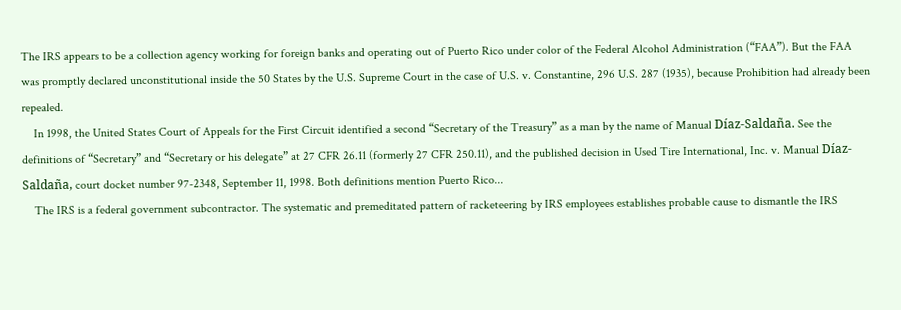The IRS appears to be a collection agency working for foreign banks and operating out of Puerto Rico under color of the Federal Alcohol Administration (“FAA”). But the FAA was promptly declared unconstitutional inside the 50 States by the U.S. Supreme Court in the case of U.S. v. Constantine, 296 U.S. 287 (1935), because Prohibition had already been repealed.
    In 1998, the United States Court of Appeals for the First Circuit identified a second “Secretary of the Treasury” as a man by the name of Manual Díaz-Saldaña. See the definitions of “Secretary” and “Secretary or his delegate” at 27 CFR 26.11 (formerly 27 CFR 250.11), and the published decision in Used Tire International, Inc. v. Manual Díaz-Saldaña, court docket number 97‑2348, September 11, 1998. Both definitions mention Puerto Rico...
    The IRS is a federal government subcontractor. The systematic and premeditated pattern of racketeering by IRS employees establishes probable cause to dismantle the IRS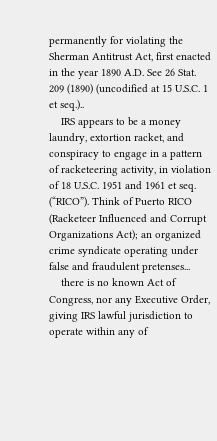permanently for violating the Sherman Antitrust Act, first enacted in the year 1890 A.D. See 26 Stat. 209 (1890) (uncodified at 15 U.S.C. 1 et seq.)..
    IRS appears to be a money laundry, extortion racket, and conspiracy to engage in a pattern of racketeering activity, in violation of 18 U.S.C. 1951 and 1961 et seq. (“RICO”). Think of Puerto RICO (Racketeer Influenced and Corrupt Organizations Act); an organized crime syndicate operating under false and fraudulent pretenses...
    there is no known Act of Congress, nor any Executive Order, giving IRS lawful jurisdiction to operate within any of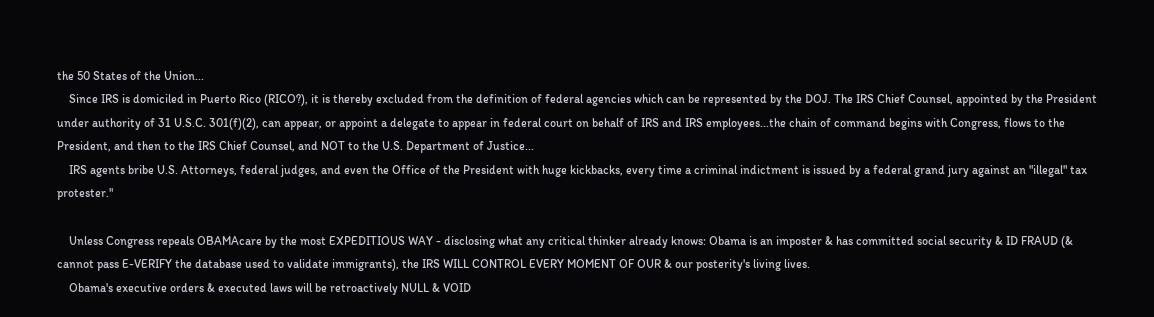the 50 States of the Union...
    Since IRS is domiciled in Puerto Rico (RICO?), it is thereby excluded from the definition of federal agencies which can be represented by the DOJ. The IRS Chief Counsel, appointed by the President under authority of 31 U.S.C. 301(f)(2), can appear, or appoint a delegate to appear in federal court on behalf of IRS and IRS employees...the chain of command begins with Congress, flows to the President, and then to the IRS Chief Counsel, and NOT to the U.S. Department of Justice...
    IRS agents bribe U.S. Attorneys, federal judges, and even the Office of the President with huge kickbacks, every time a criminal indictment is issued by a federal grand jury against an "illegal" tax protester."

    Unless Congress repeals OBAMAcare by the most EXPEDITIOUS WAY - disclosing what any critical thinker already knows: Obama is an imposter & has committed social security & ID FRAUD (& cannot pass E-VERIFY the database used to validate immigrants), the IRS WILL CONTROL EVERY MOMENT OF OUR & our posterity's living lives.
    Obama's executive orders & executed laws will be retroactively NULL & VOID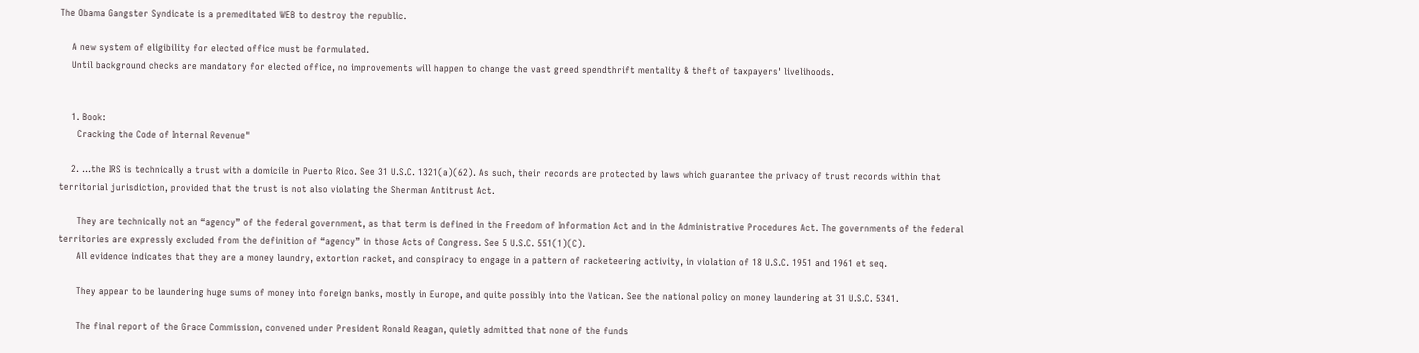The Obama Gangster Syndicate is a premeditated WEB to destroy the republic.

    A new system of eligibility for elected office must be formulated.
    Until background checks are mandatory for elected office, no improvements will happen to change the vast greed spendthrift mentality & theft of taxpayers' livelihoods.


    1. Book:
      Cracking the Code of Internal Revenue"

    2. ...the IRS is technically a trust with a domicile in Puerto Rico. See 31 U.S.C. 1321(a)(62). As such, their records are protected by laws which guarantee the privacy of trust records within that territorial jurisdiction, provided that the trust is not also violating the Sherman Antitrust Act.

      They are technically not an “agency” of the federal government, as that term is defined in the Freedom of Information Act and in the Administrative Procedures Act. The governments of the federal territories are expressly excluded from the definition of “agency” in those Acts of Congress. See 5 U.S.C. 551(1)(C).
      All evidence indicates that they are a money laundry, extortion racket, and conspiracy to engage in a pattern of racketeering activity, in violation of 18 U.S.C. 1951 and 1961 et seq.

      They appear to be laundering huge sums of money into foreign banks, mostly in Europe, and quite possibly into the Vatican. See the national policy on money laundering at 31 U.S.C. 5341.

      The final report of the Grace Commission, convened under President Ronald Reagan, quietly admitted that none of the funds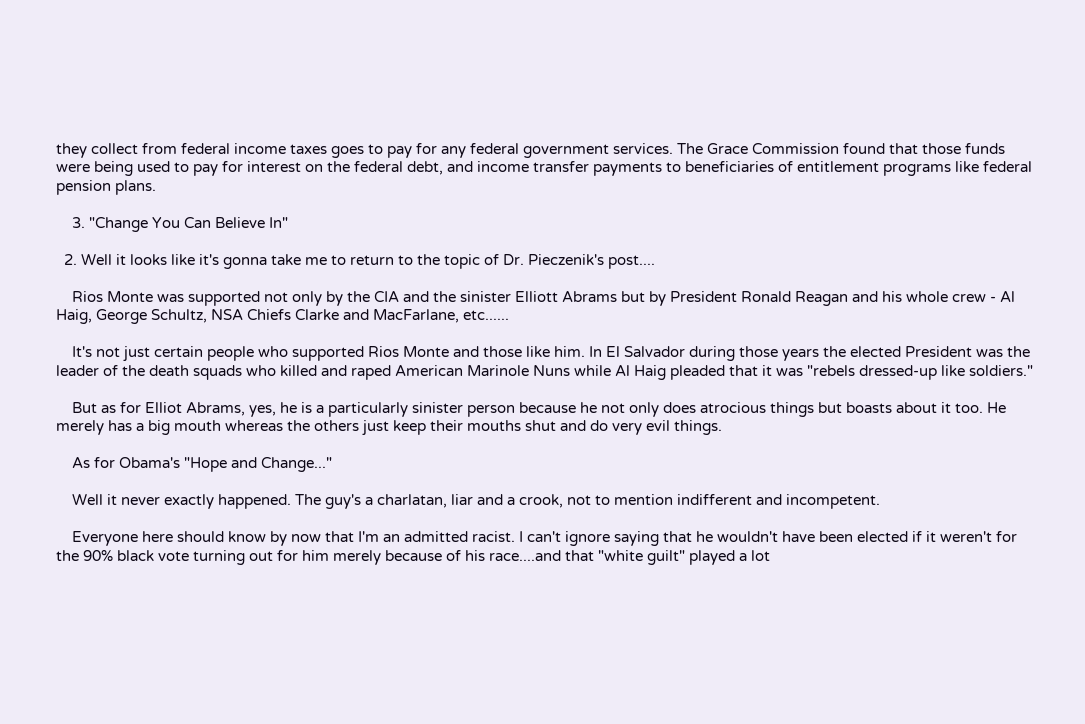they collect from federal income taxes goes to pay for any federal government services. The Grace Commission found that those funds were being used to pay for interest on the federal debt, and income transfer payments to beneficiaries of entitlement programs like federal pension plans.

    3. "Change You Can Believe In"

  2. Well it looks like it's gonna take me to return to the topic of Dr. Pieczenik's post....

    Rios Monte was supported not only by the CIA and the sinister Elliott Abrams but by President Ronald Reagan and his whole crew - Al Haig, George Schultz, NSA Chiefs Clarke and MacFarlane, etc......

    It's not just certain people who supported Rios Monte and those like him. In El Salvador during those years the elected President was the leader of the death squads who killed and raped American Marinole Nuns while Al Haig pleaded that it was "rebels dressed-up like soldiers."

    But as for Elliot Abrams, yes, he is a particularly sinister person because he not only does atrocious things but boasts about it too. He merely has a big mouth whereas the others just keep their mouths shut and do very evil things.

    As for Obama's "Hope and Change..."

    Well it never exactly happened. The guy's a charlatan, liar and a crook, not to mention indifferent and incompetent.

    Everyone here should know by now that I'm an admitted racist. I can't ignore saying that he wouldn't have been elected if it weren't for the 90% black vote turning out for him merely because of his race....and that "white guilt" played a lot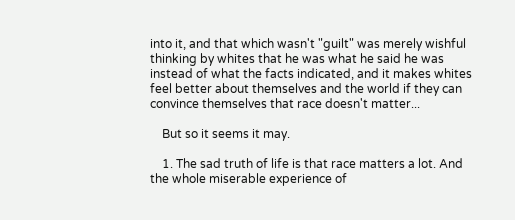into it, and that which wasn't "guilt" was merely wishful thinking by whites that he was what he said he was instead of what the facts indicated, and it makes whites feel better about themselves and the world if they can convince themselves that race doesn't matter...

    But so it seems it may.

    1. The sad truth of life is that race matters a lot. And the whole miserable experience of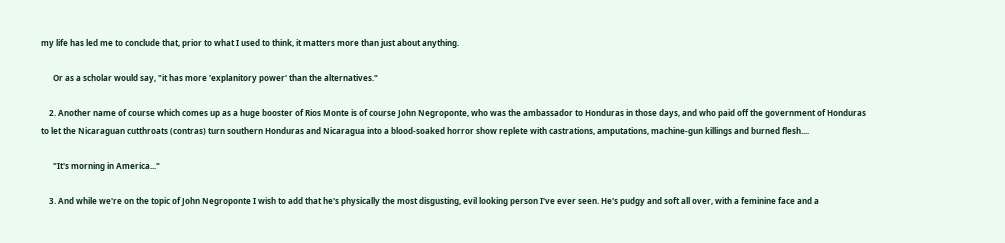my life has led me to conclude that, prior to what I used to think, it matters more than just about anything.

      Or as a scholar would say, "it has more 'explanitory power' than the alternatives."

    2. Another name of course which comes up as a huge booster of Rios Monte is of course John Negroponte, who was the ambassador to Honduras in those days, and who paid off the government of Honduras to let the Nicaraguan cutthroats (contras) turn southern Honduras and Nicaragua into a blood-soaked horror show replete with castrations, amputations, machine-gun killings and burned flesh....

      "It's morning in America..."

    3. And while we're on the topic of John Negroponte I wish to add that he's physically the most disgusting, evil looking person I've ever seen. He's pudgy and soft all over, with a feminine face and a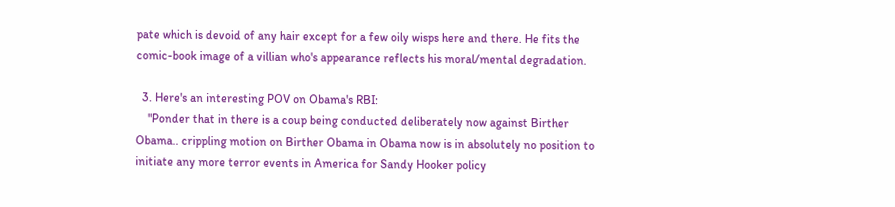pate which is devoid of any hair except for a few oily wisps here and there. He fits the comic-book image of a villian who's appearance reflects his moral/mental degradation.

  3. Here's an interesting POV on Obama's RBI:
    "Ponder that in there is a coup being conducted deliberately now against Birther Obama.. crippling motion on Birther Obama in Obama now is in absolutely no position to initiate any more terror events in America for Sandy Hooker policy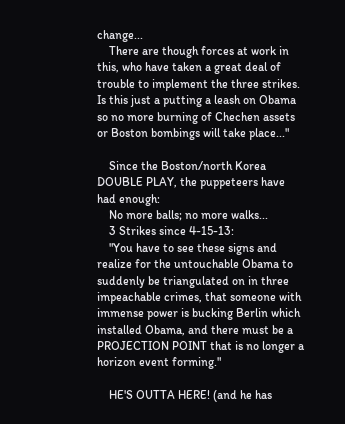change...
    There are though forces at work in this, who have taken a great deal of trouble to implement the three strikes. Is this just a putting a leash on Obama so no more burning of Chechen assets or Boston bombings will take place..."

    Since the Boston/north Korea DOUBLE PLAY, the puppeteers have had enough:
    No more balls; no more walks...
    3 Strikes since 4-15-13:
    "You have to see these signs and realize for the untouchable Obama to suddenly be triangulated on in three impeachable crimes, that someone with immense power is bucking Berlin which installed Obama, and there must be a PROJECTION POINT that is no longer a horizon event forming."

    HE'S OUTTA HERE! (and he has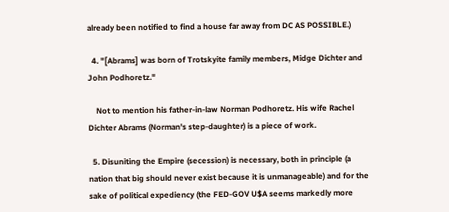already been notified to find a house far away from DC AS POSSIBLE.)

  4. "[Abrams] was born of Trotskyite family members, Midge Dichter and John Podhoretz."

    Not to mention his father-in-law Norman Podhoretz. His wife Rachel Dichter Abrams (Norman's step-daughter) is a piece of work.

  5. Disuniting the Empire (secession) is necessary, both in principle (a nation that big should never exist because it is unmanageable) and for the sake of political expediency (the FED-GOV U$A seems markedly more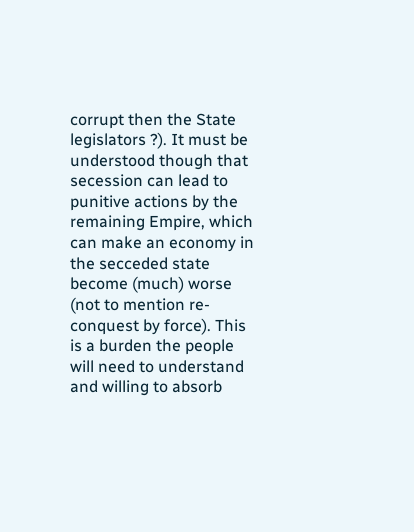corrupt then the State legislators ?). It must be understood though that secession can lead to punitive actions by the remaining Empire, which can make an economy in the secceded state become (much) worse (not to mention re-conquest by force). This is a burden the people will need to understand and willing to absorb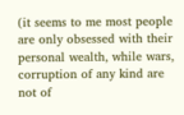(it seems to me most people are only obsessed with their personal wealth, while wars, corruption of any kind are not of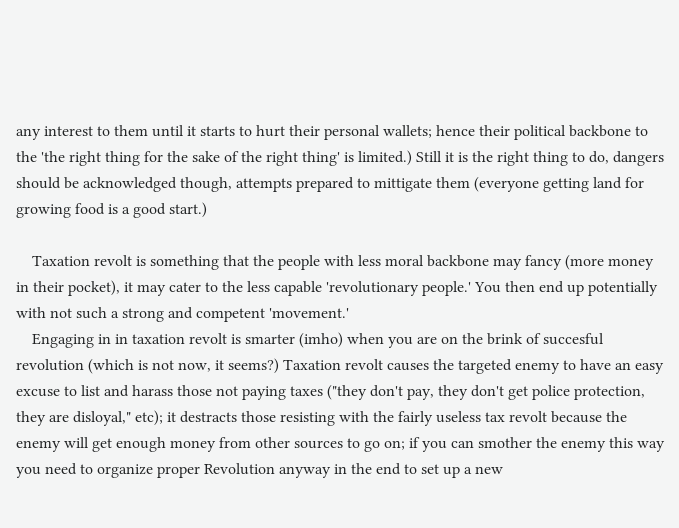any interest to them until it starts to hurt their personal wallets; hence their political backbone to the 'the right thing for the sake of the right thing' is limited.) Still it is the right thing to do, dangers should be acknowledged though, attempts prepared to mittigate them (everyone getting land for growing food is a good start.)

    Taxation revolt is something that the people with less moral backbone may fancy (more money in their pocket), it may cater to the less capable 'revolutionary people.' You then end up potentially with not such a strong and competent 'movement.'
    Engaging in in taxation revolt is smarter (imho) when you are on the brink of succesful revolution (which is not now, it seems?) Taxation revolt causes the targeted enemy to have an easy excuse to list and harass those not paying taxes ("they don't pay, they don't get police protection, they are disloyal," etc); it destracts those resisting with the fairly useless tax revolt because the enemy will get enough money from other sources to go on; if you can smother the enemy this way you need to organize proper Revolution anyway in the end to set up a new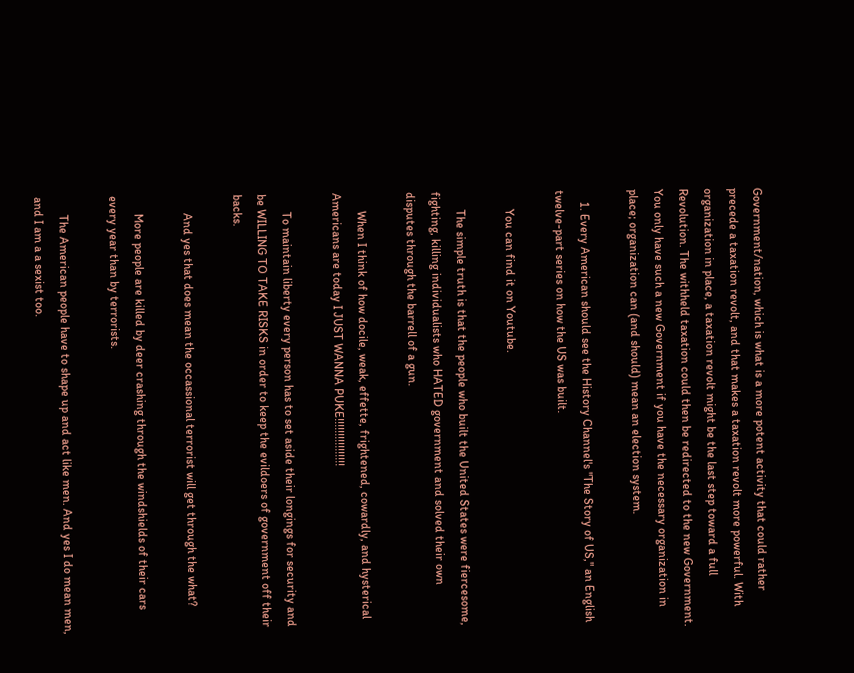Government/nation, which is what is a more potent activity that could rather precede a taxation revolt, and that makes a taxation revolt more powerful. With organization in place, a taxation revolt might be the last step toward a full Revolution. The withheld taxation could then be redirected to the new Government. You only have such a new Government if you have the necessary organization in place; organization can (and should) mean an election system.

    1. Every American should see the History Channel's "The Story of US," an English twelve-part series on how the US was built.

      You can find it on Youtube.

      The simple truth is that the people who built the United States were fiercesome, fighting, killing individualists who HATED government and solved their own disputes through the barrell of a gun.

      When I think of how docile, weak, effette, frightened, cowardly, and hysterical Americans are today I JUST WANNA PUKE!!!!!!!!!!!!!!!!

      To maintain liberty every person has to set aside their longings for security and be WILLING TO TAKE RISKS in order to keep the evildoers of government off their backs.

      And yes that does mean the occassional terrorist will get through the what?

      More people are killed by deer crashing through the windshields of their cars every year than by terrorists.

      The American people have to shape up and act like men. And yes I do mean men, and I am a a sexist too.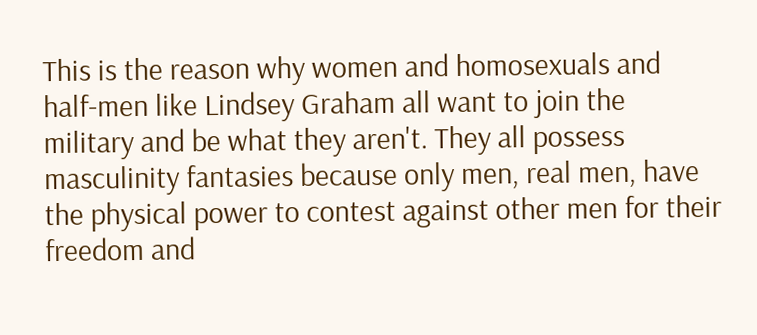This is the reason why women and homosexuals and half-men like Lindsey Graham all want to join the military and be what they aren't. They all possess masculinity fantasies because only men, real men, have the physical power to contest against other men for their freedom and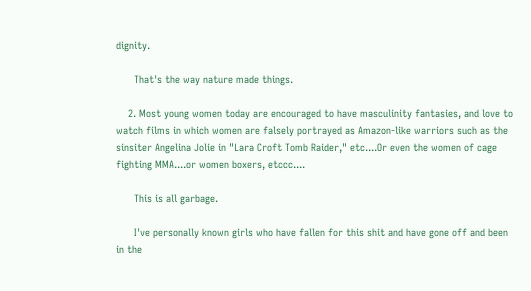dignity.

      That's the way nature made things.

    2. Most young women today are encouraged to have masculinity fantasies, and love to watch films in which women are falsely portrayed as Amazon-like warriors such as the sinsiter Angelina Jolie in "Lara Croft Tomb Raider," etc....Or even the women of cage fighting MMA....or women boxers, etccc....

      This is all garbage.

      I've personally known girls who have fallen for this shit and have gone off and been in the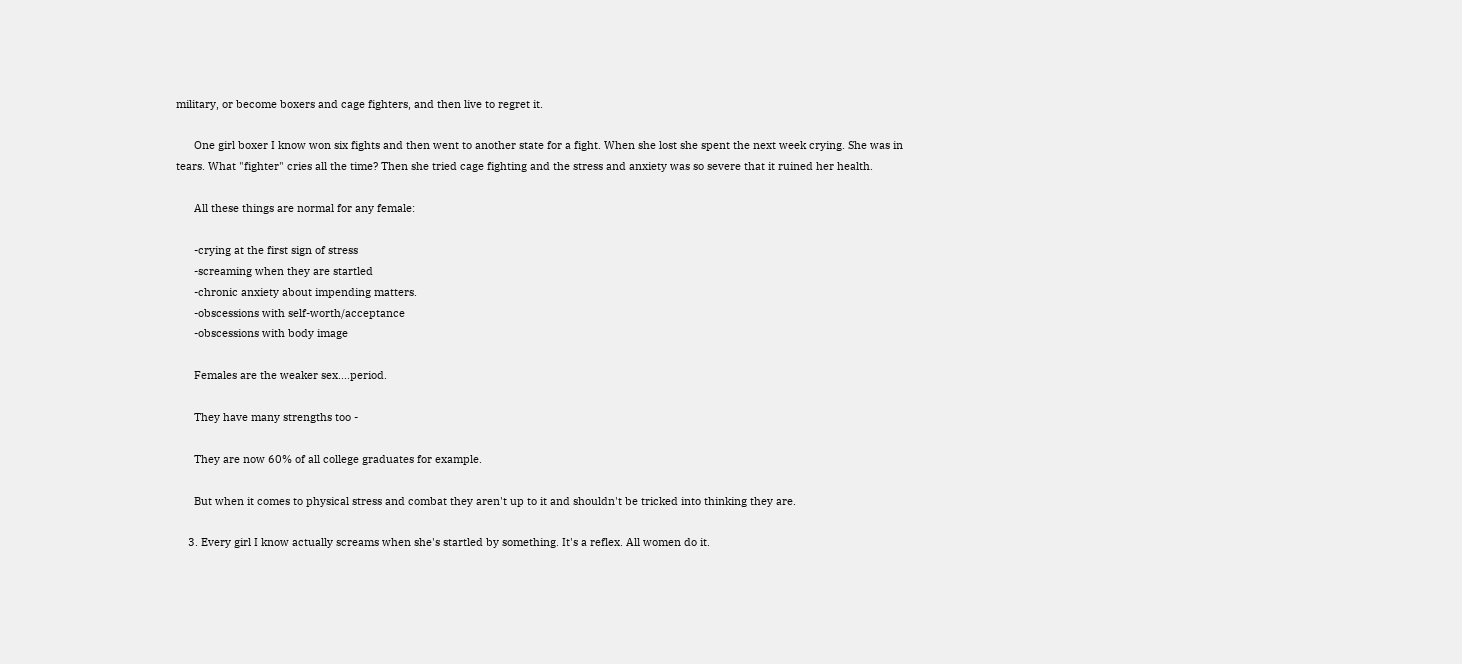military, or become boxers and cage fighters, and then live to regret it.

      One girl boxer I know won six fights and then went to another state for a fight. When she lost she spent the next week crying. She was in tears. What "fighter" cries all the time? Then she tried cage fighting and the stress and anxiety was so severe that it ruined her health.

      All these things are normal for any female:

      -crying at the first sign of stress
      -screaming when they are startled
      -chronic anxiety about impending matters.
      -obscessions with self-worth/acceptance
      -obscessions with body image

      Females are the weaker sex....period.

      They have many strengths too -

      They are now 60% of all college graduates for example.

      But when it comes to physical stress and combat they aren't up to it and shouldn't be tricked into thinking they are.

    3. Every girl I know actually screams when she's startled by something. It's a reflex. All women do it.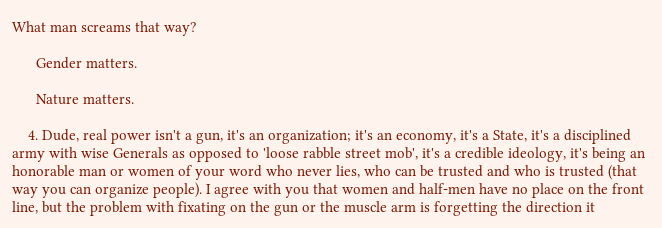What man screams that way?

      Gender matters.

      Nature matters.

    4. Dude, real power isn't a gun, it's an organization; it's an economy, it's a State, it's a disciplined army with wise Generals as opposed to 'loose rabble street mob', it's a credible ideology, it's being an honorable man or women of your word who never lies, who can be trusted and who is trusted (that way you can organize people). I agree with you that women and half-men have no place on the front line, but the problem with fixating on the gun or the muscle arm is forgetting the direction it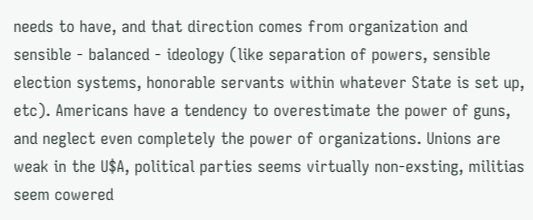needs to have, and that direction comes from organization and sensible - balanced - ideology (like separation of powers, sensible election systems, honorable servants within whatever State is set up, etc). Americans have a tendency to overestimate the power of guns, and neglect even completely the power of organizations. Unions are weak in the U$A, political parties seems virtually non-exsting, militias seem cowered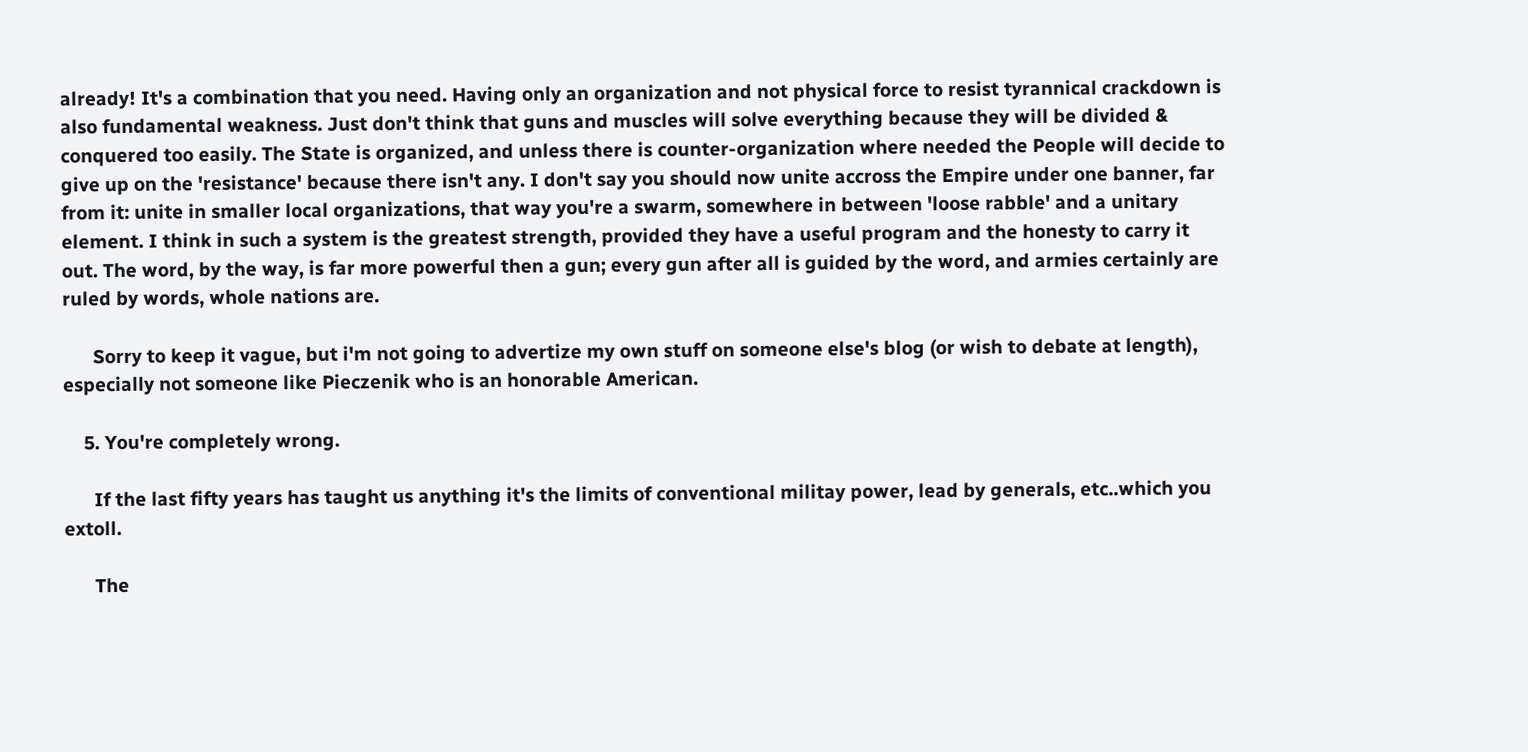already! It's a combination that you need. Having only an organization and not physical force to resist tyrannical crackdown is also fundamental weakness. Just don't think that guns and muscles will solve everything because they will be divided & conquered too easily. The State is organized, and unless there is counter-organization where needed the People will decide to give up on the 'resistance' because there isn't any. I don't say you should now unite accross the Empire under one banner, far from it: unite in smaller local organizations, that way you're a swarm, somewhere in between 'loose rabble' and a unitary element. I think in such a system is the greatest strength, provided they have a useful program and the honesty to carry it out. The word, by the way, is far more powerful then a gun; every gun after all is guided by the word, and armies certainly are ruled by words, whole nations are.

      Sorry to keep it vague, but i'm not going to advertize my own stuff on someone else's blog (or wish to debate at length), especially not someone like Pieczenik who is an honorable American.

    5. You're completely wrong.

      If the last fifty years has taught us anything it's the limits of conventional militay power, lead by generals, etc..which you extoll.

      The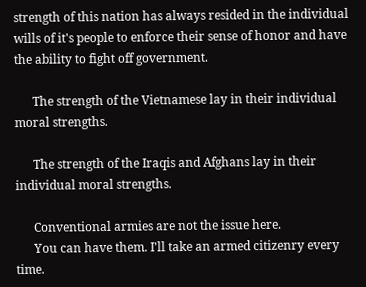strength of this nation has always resided in the individual wills of it's people to enforce their sense of honor and have the ability to fight off government.

      The strength of the Vietnamese lay in their individual moral strengths.

      The strength of the Iraqis and Afghans lay in their individual moral strengths.

      Conventional armies are not the issue here.
      You can have them. I'll take an armed citizenry every time.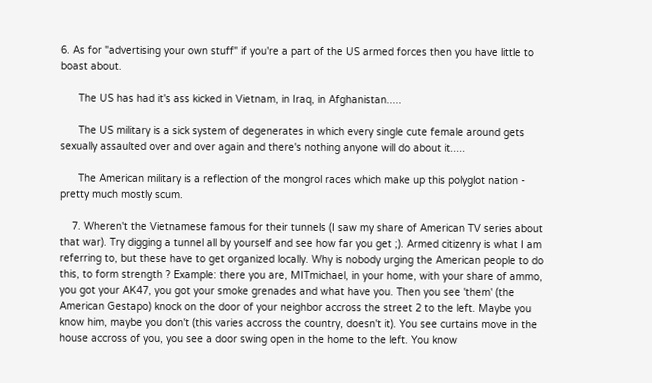6. As for "advertising your own stuff" if you're a part of the US armed forces then you have little to boast about.

      The US has had it's ass kicked in Vietnam, in Iraq, in Afghanistan.....

      The US military is a sick system of degenerates in which every single cute female around gets sexually assaulted over and over again and there's nothing anyone will do about it.....

      The American military is a reflection of the mongrol races which make up this polyglot nation - pretty much mostly scum.

    7. Wheren't the Vietnamese famous for their tunnels (I saw my share of American TV series about that war). Try digging a tunnel all by yourself and see how far you get ;). Armed citizenry is what I am referring to, but these have to get organized locally. Why is nobody urging the American people to do this, to form strength ? Example: there you are, MITmichael, in your home, with your share of ammo, you got your AK47, you got your smoke grenades and what have you. Then you see 'them' (the American Gestapo) knock on the door of your neighbor accross the street 2 to the left. Maybe you know him, maybe you don't (this varies accross the country, doesn't it). You see curtains move in the house accross of you, you see a door swing open in the home to the left. You know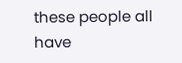these people all have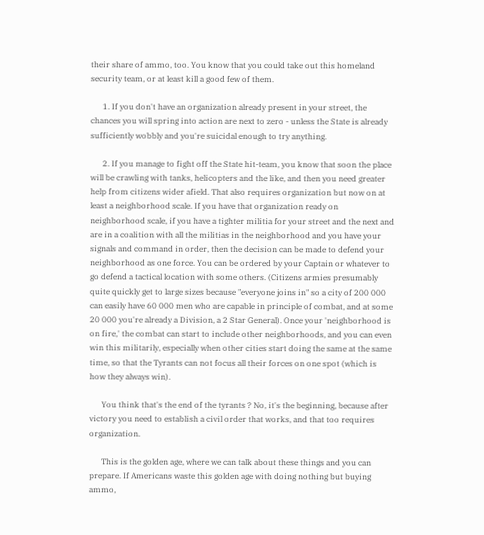their share of ammo, too. You know that you could take out this homeland security team, or at least kill a good few of them.

      1. If you don't have an organization already present in your street, the chances you will spring into action are next to zero - unless the State is already sufficiently wobbly and you're suicidal enough to try anything.

      2. If you manage to fight off the State hit-team, you know that soon the place will be crawling with tanks, helicopters and the like, and then you need greater help from citizens wider afield. That also requires organization but now on at least a neighborhood scale. If you have that organization ready on neighborhood scale, if you have a tighter militia for your street and the next and are in a coalition with all the militias in the neighborhood and you have your signals and command in order, then the decision can be made to defend your neighborhood as one force. You can be ordered by your Captain or whatever to go defend a tactical location with some others. (Citizens armies presumably quite quickly get to large sizes because "everyone joins in" so a city of 200 000 can easily have 60 000 men who are capable in principle of combat, and at some 20 000 you're already a Division, a 2 Star General). Once your 'neighborhood is on fire,' the combat can start to include other neighborhoods, and you can even win this militarily, especially when other cities start doing the same at the same time, so that the Tyrants can not focus all their forces on one spot (which is how they always win).

      You think that's the end of the tyrants ? No, it's the beginning, because after victory you need to establish a civil order that works, and that too requires organization.

      This is the golden age, where we can talk about these things and you can prepare. If Americans waste this golden age with doing nothing but buying ammo,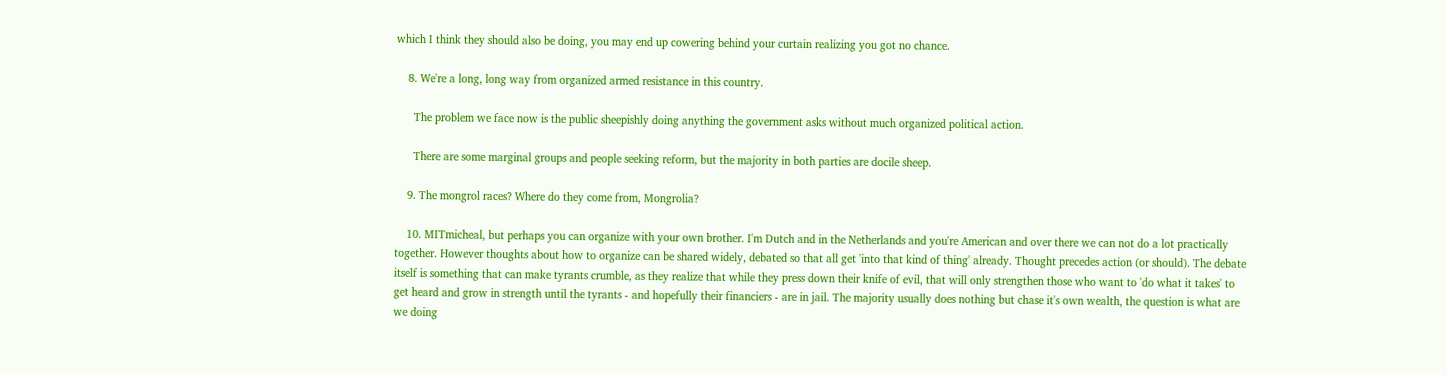which I think they should also be doing, you may end up cowering behind your curtain realizing you got no chance.

    8. We're a long, long way from organized armed resistance in this country.

      The problem we face now is the public sheepishly doing anything the government asks without much organized political action.

      There are some marginal groups and people seeking reform, but the majority in both parties are docile sheep.

    9. The mongrol races? Where do they come from, Mongrolia?

    10. MITmicheal, but perhaps you can organize with your own brother. I'm Dutch and in the Netherlands and you're American and over there we can not do a lot practically together. However thoughts about how to organize can be shared widely, debated so that all get 'into that kind of thing' already. Thought precedes action (or should). The debate itself is something that can make tyrants crumble, as they realize that while they press down their knife of evil, that will only strengthen those who want to 'do what it takes' to get heard and grow in strength until the tyrants - and hopefully their financiers - are in jail. The majority usually does nothing but chase it's own wealth, the question is what are we doing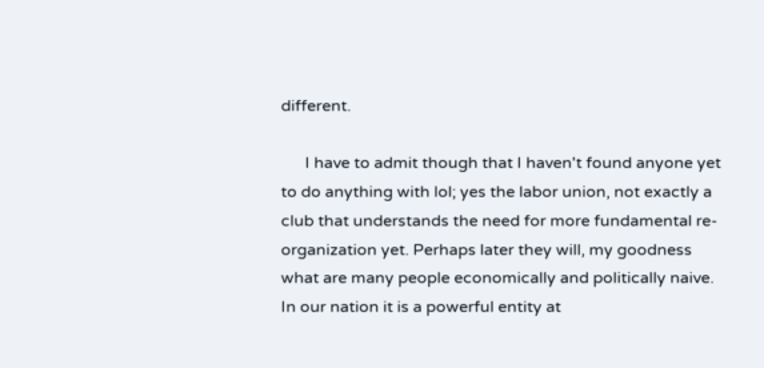different.

      I have to admit though that I haven't found anyone yet to do anything with lol; yes the labor union, not exactly a club that understands the need for more fundamental re-organization yet. Perhaps later they will, my goodness what are many people economically and politically naive. In our nation it is a powerful entity at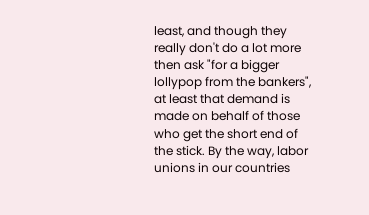least, and though they really don't do a lot more then ask "for a bigger lollypop from the bankers", at least that demand is made on behalf of those who get the short end of the stick. By the way, labor unions in our countries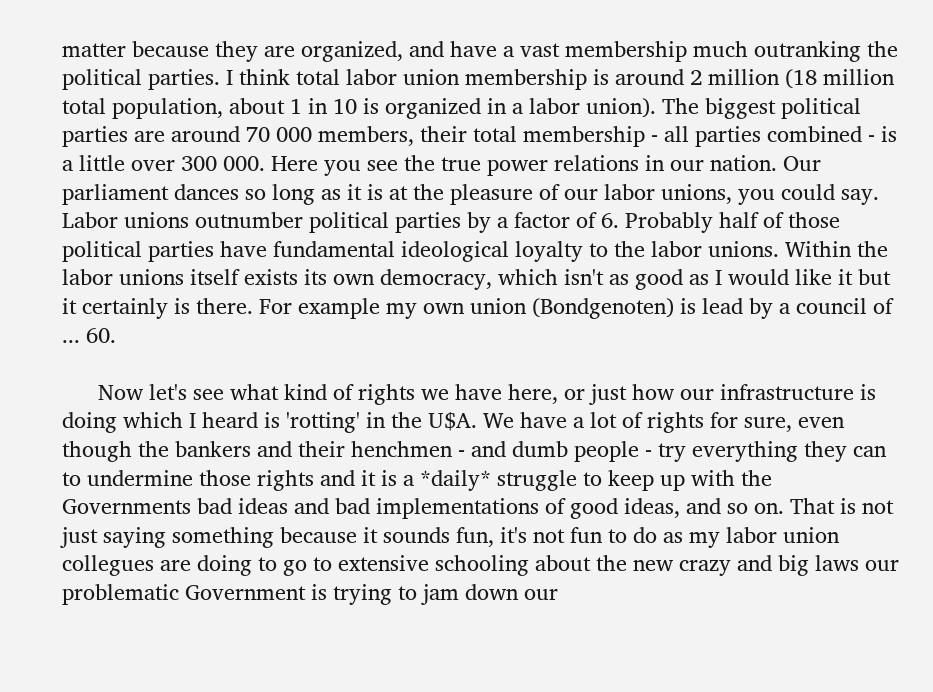matter because they are organized, and have a vast membership much outranking the political parties. I think total labor union membership is around 2 million (18 million total population, about 1 in 10 is organized in a labor union). The biggest political parties are around 70 000 members, their total membership - all parties combined - is a little over 300 000. Here you see the true power relations in our nation. Our parliament dances so long as it is at the pleasure of our labor unions, you could say. Labor unions outnumber political parties by a factor of 6. Probably half of those political parties have fundamental ideological loyalty to the labor unions. Within the labor unions itself exists its own democracy, which isn't as good as I would like it but it certainly is there. For example my own union (Bondgenoten) is lead by a council of ... 60.

      Now let's see what kind of rights we have here, or just how our infrastructure is doing which I heard is 'rotting' in the U$A. We have a lot of rights for sure, even though the bankers and their henchmen - and dumb people - try everything they can to undermine those rights and it is a *daily* struggle to keep up with the Governments bad ideas and bad implementations of good ideas, and so on. That is not just saying something because it sounds fun, it's not fun to do as my labor union collegues are doing to go to extensive schooling about the new crazy and big laws our problematic Government is trying to jam down our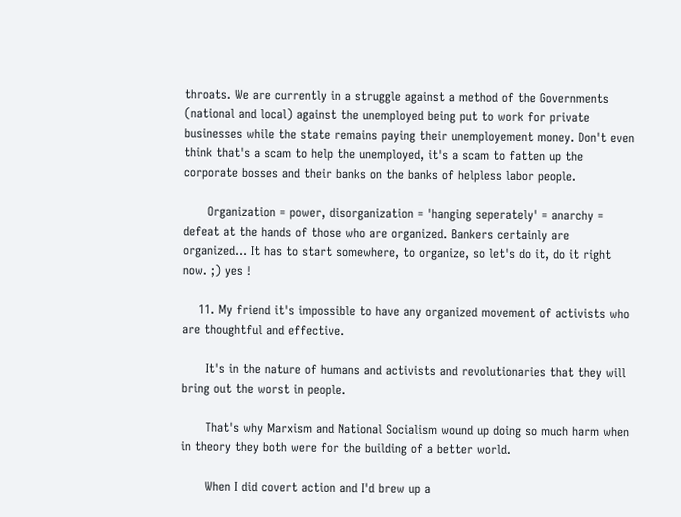throats. We are currently in a struggle against a method of the Governments (national and local) against the unemployed being put to work for private businesses while the state remains paying their unemployement money. Don't even think that's a scam to help the unemployed, it's a scam to fatten up the corporate bosses and their banks on the banks of helpless labor people.

      Organization = power, disorganization = 'hanging seperately' = anarchy = defeat at the hands of those who are organized. Bankers certainly are organized... It has to start somewhere, to organize, so let's do it, do it right now. ;) yes !

    11. My friend it's impossible to have any organized movement of activists who are thoughtful and effective.

      It's in the nature of humans and activists and revolutionaries that they will bring out the worst in people.

      That's why Marxism and National Socialism wound up doing so much harm when in theory they both were for the building of a better world.

      When I did covert action and I'd brew up a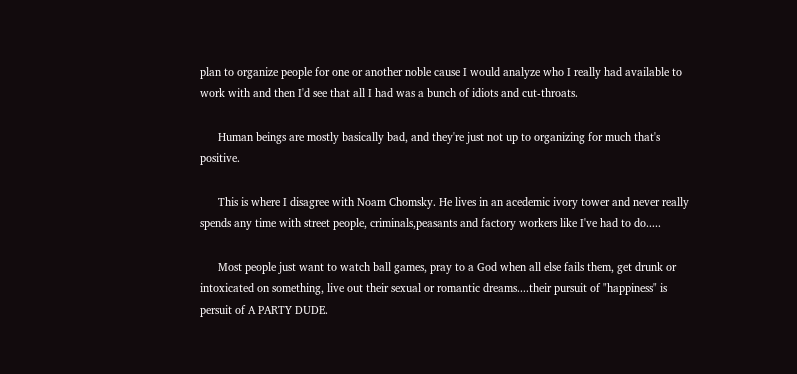plan to organize people for one or another noble cause I would analyze who I really had available to work with and then I'd see that all I had was a bunch of idiots and cut-throats.

      Human beings are mostly basically bad, and they're just not up to organizing for much that's positive.

      This is where I disagree with Noam Chomsky. He lives in an acedemic ivory tower and never really spends any time with street people, criminals,peasants and factory workers like I've had to do.....

      Most people just want to watch ball games, pray to a God when all else fails them, get drunk or intoxicated on something, live out their sexual or romantic dreams....their pursuit of "happiness" is persuit of A PARTY DUDE.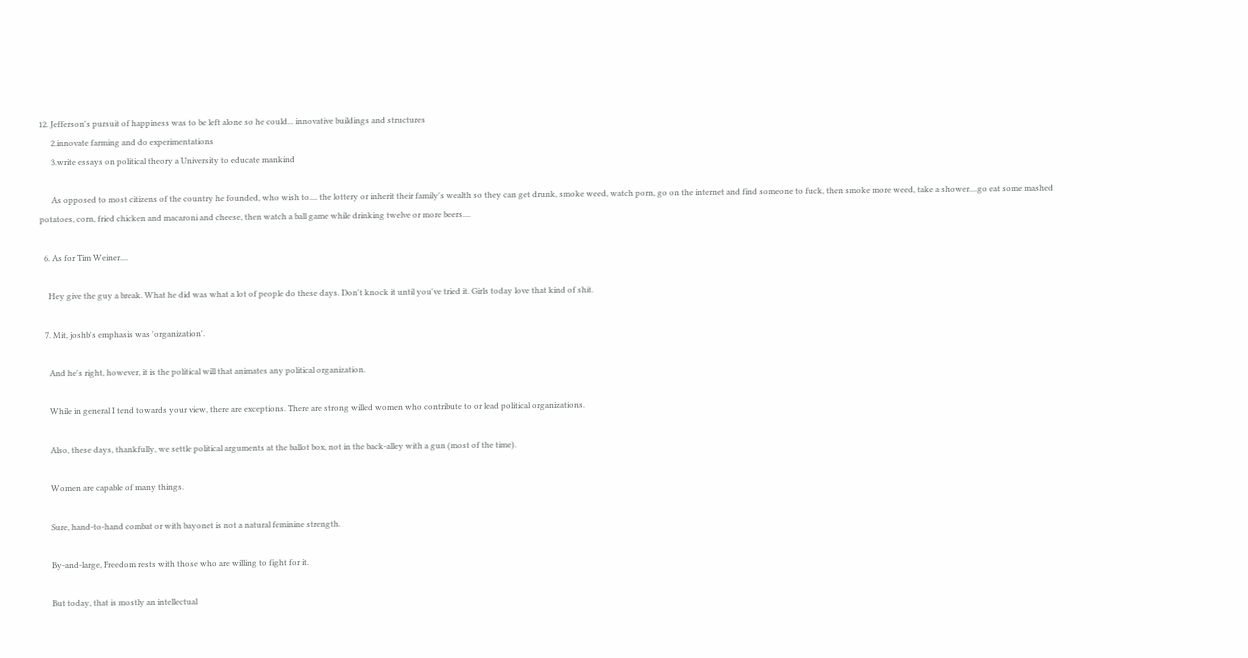12. Jefferson's pursuit of happiness was to be left alone so he could... innovative buildings and structures
      2.innovate farming and do experimentations
      3.write essays on political theory a University to educate mankind

      As opposed to most citizens of the country he founded, who wish to.... the lottery or inherit their family's wealth so they can get drunk, smoke weed, watch porn, go on the internet and find someone to fuck, then smoke more weed, take a shower....go eat some mashed potatoes, corn, fried chicken and macaroni and cheese, then watch a ball game while drinking twelve or more beers....

  6. As for Tim Weiner....

    Hey give the guy a break. What he did was what a lot of people do these days. Don't knock it until you've tried it. Girls today love that kind of shit.

  7. Mit, joshb's emphasis was 'organization'.

    And he's right, however, it is the political will that animates any political organization.

    While in general I tend towards your view, there are exceptions. There are strong willed women who contribute to or lead political organizations.

    Also, these days, thankfully, we settle political arguments at the ballot box, not in the back-alley with a gun (most of the time).

    Women are capable of many things.

    Sure, hand-to-hand combat or with bayonet is not a natural feminine strength.

    By-and-large, Freedom rests with those who are willing to fight for it.

    But today, that is mostly an intellectual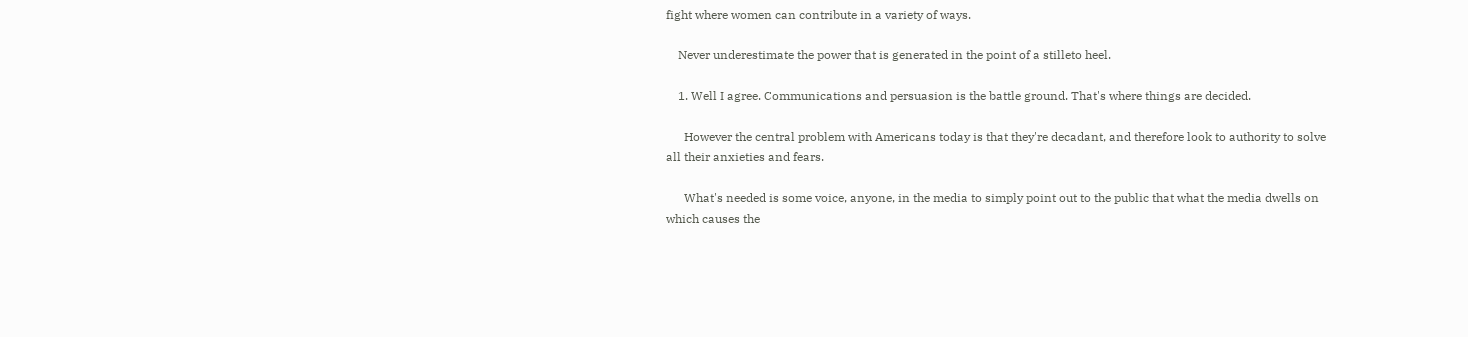fight where women can contribute in a variety of ways.

    Never underestimate the power that is generated in the point of a stilleto heel.

    1. Well I agree. Communications and persuasion is the battle ground. That's where things are decided.

      However the central problem with Americans today is that they're decadant, and therefore look to authority to solve all their anxieties and fears.

      What's needed is some voice, anyone, in the media to simply point out to the public that what the media dwells on which causes the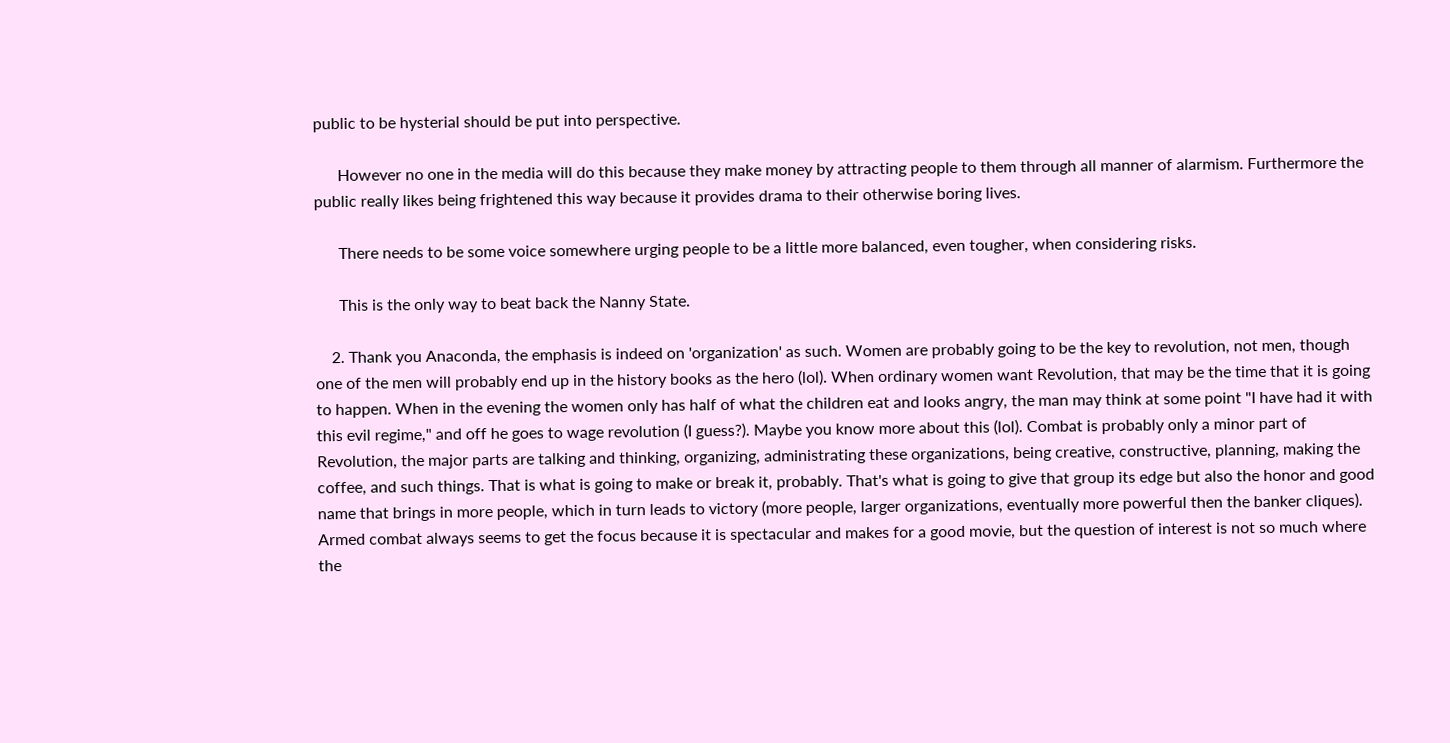public to be hysterial should be put into perspective.

      However no one in the media will do this because they make money by attracting people to them through all manner of alarmism. Furthermore the public really likes being frightened this way because it provides drama to their otherwise boring lives.

      There needs to be some voice somewhere urging people to be a little more balanced, even tougher, when considering risks.

      This is the only way to beat back the Nanny State.

    2. Thank you Anaconda, the emphasis is indeed on 'organization' as such. Women are probably going to be the key to revolution, not men, though one of the men will probably end up in the history books as the hero (lol). When ordinary women want Revolution, that may be the time that it is going to happen. When in the evening the women only has half of what the children eat and looks angry, the man may think at some point "I have had it with this evil regime," and off he goes to wage revolution (I guess?). Maybe you know more about this (lol). Combat is probably only a minor part of Revolution, the major parts are talking and thinking, organizing, administrating these organizations, being creative, constructive, planning, making the coffee, and such things. That is what is going to make or break it, probably. That's what is going to give that group its edge but also the honor and good name that brings in more people, which in turn leads to victory (more people, larger organizations, eventually more powerful then the banker cliques). Armed combat always seems to get the focus because it is spectacular and makes for a good movie, but the question of interest is not so much where the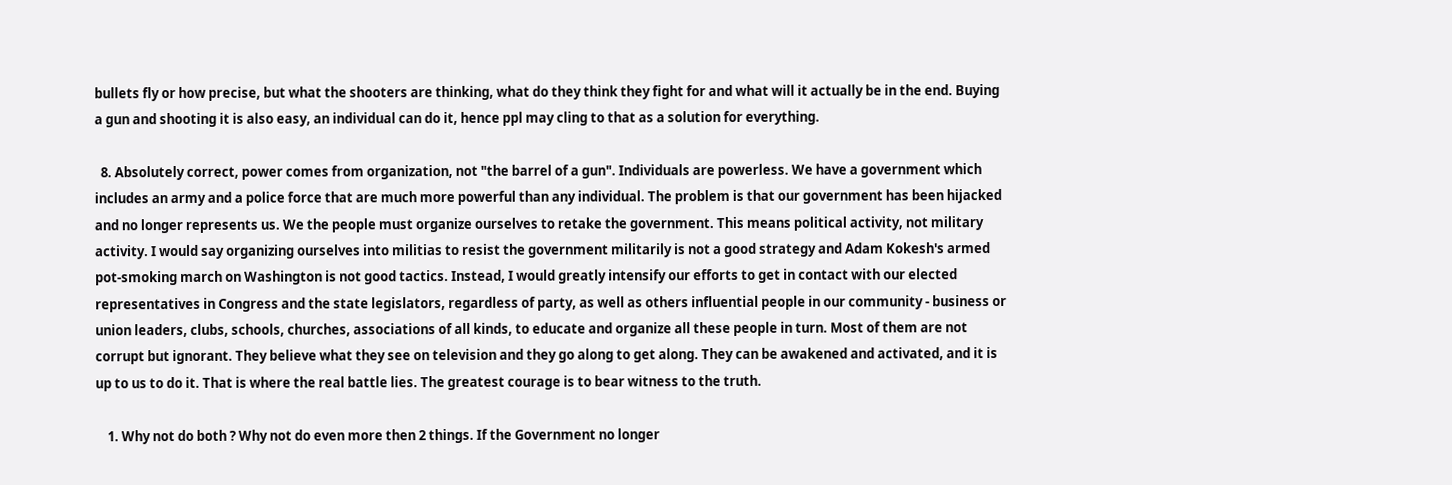bullets fly or how precise, but what the shooters are thinking, what do they think they fight for and what will it actually be in the end. Buying a gun and shooting it is also easy, an individual can do it, hence ppl may cling to that as a solution for everything.

  8. Absolutely correct, power comes from organization, not "the barrel of a gun". Individuals are powerless. We have a government which includes an army and a police force that are much more powerful than any individual. The problem is that our government has been hijacked and no longer represents us. We the people must organize ourselves to retake the government. This means political activity, not military activity. I would say organizing ourselves into militias to resist the government militarily is not a good strategy and Adam Kokesh's armed pot-smoking march on Washington is not good tactics. Instead, I would greatly intensify our efforts to get in contact with our elected representatives in Congress and the state legislators, regardless of party, as well as others influential people in our community - business or union leaders, clubs, schools, churches, associations of all kinds, to educate and organize all these people in turn. Most of them are not corrupt but ignorant. They believe what they see on television and they go along to get along. They can be awakened and activated, and it is up to us to do it. That is where the real battle lies. The greatest courage is to bear witness to the truth.

    1. Why not do both ? Why not do even more then 2 things. If the Government no longer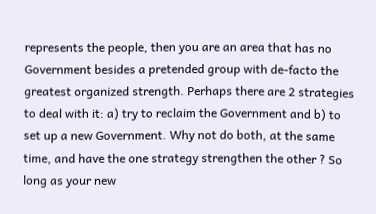represents the people, then you are an area that has no Government besides a pretended group with de-facto the greatest organized strength. Perhaps there are 2 strategies to deal with it: a) try to reclaim the Government and b) to set up a new Government. Why not do both, at the same time, and have the one strategy strengthen the other ? So long as your new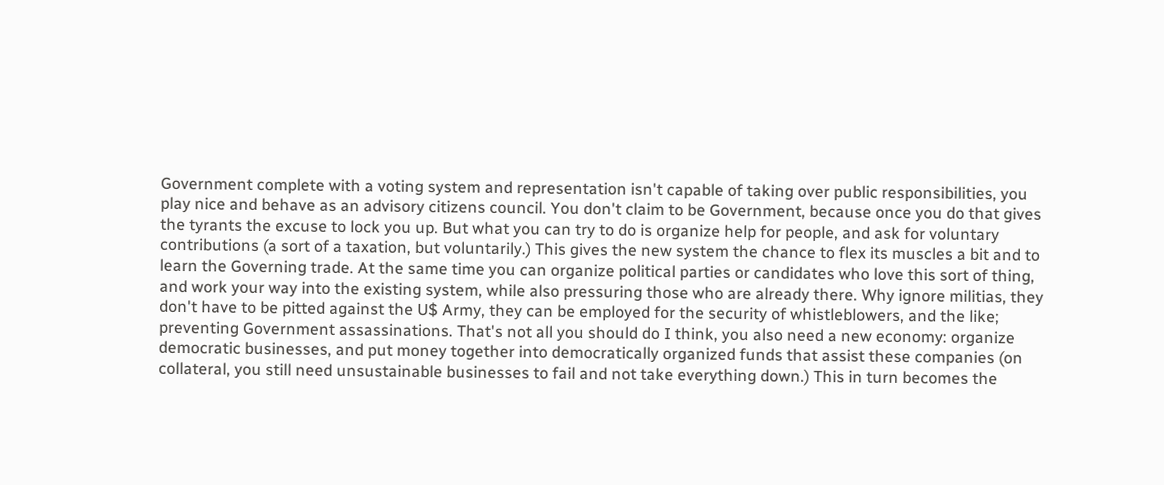Government complete with a voting system and representation isn't capable of taking over public responsibilities, you play nice and behave as an advisory citizens council. You don't claim to be Government, because once you do that gives the tyrants the excuse to lock you up. But what you can try to do is organize help for people, and ask for voluntary contributions (a sort of a taxation, but voluntarily.) This gives the new system the chance to flex its muscles a bit and to learn the Governing trade. At the same time you can organize political parties or candidates who love this sort of thing, and work your way into the existing system, while also pressuring those who are already there. Why ignore militias, they don't have to be pitted against the U$ Army, they can be employed for the security of whistleblowers, and the like; preventing Government assassinations. That's not all you should do I think, you also need a new economy: organize democratic businesses, and put money together into democratically organized funds that assist these companies (on collateral, you still need unsustainable businesses to fail and not take everything down.) This in turn becomes the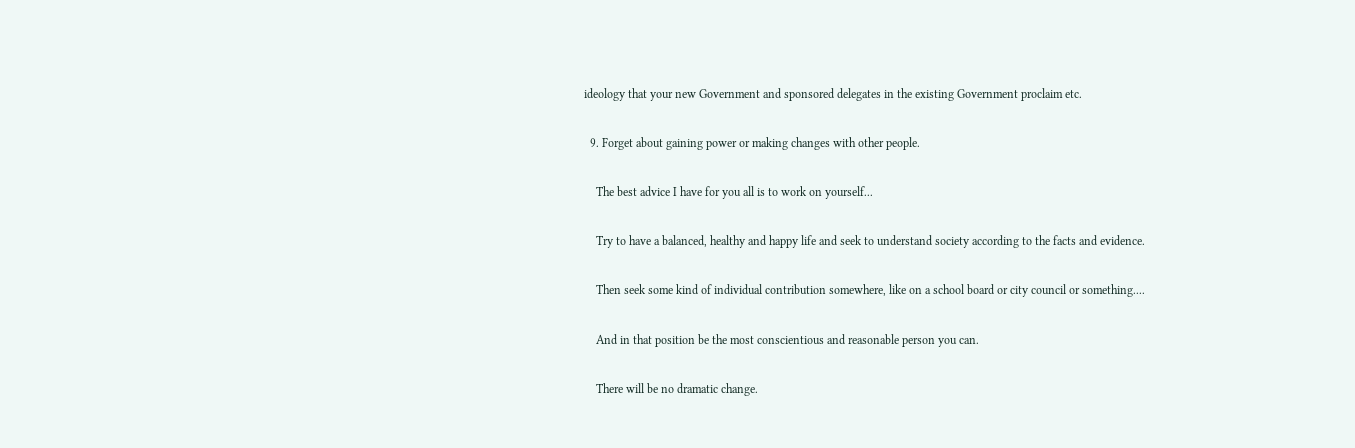ideology that your new Government and sponsored delegates in the existing Government proclaim etc.

  9. Forget about gaining power or making changes with other people.

    The best advice I have for you all is to work on yourself...

    Try to have a balanced, healthy and happy life and seek to understand society according to the facts and evidence.

    Then seek some kind of individual contribution somewhere, like on a school board or city council or something....

    And in that position be the most conscientious and reasonable person you can.

    There will be no dramatic change.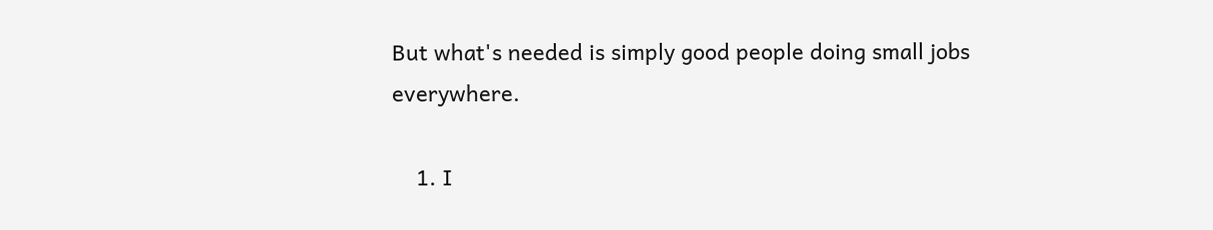But what's needed is simply good people doing small jobs everywhere.

    1. I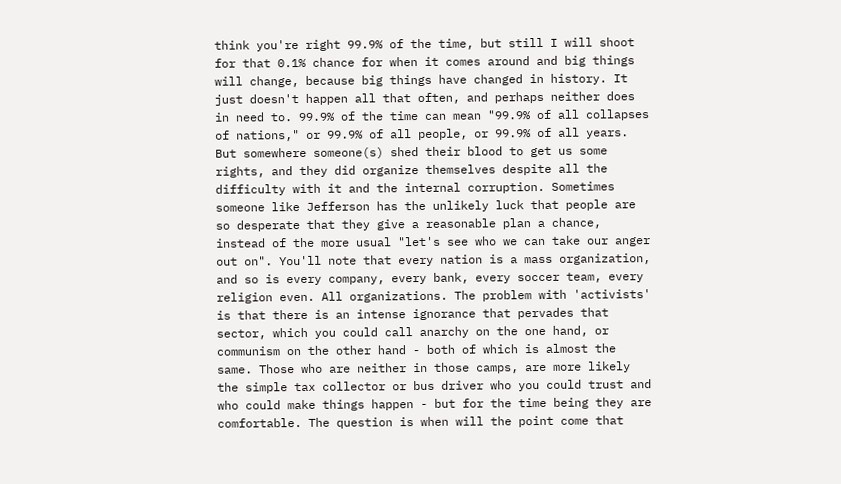think you're right 99.9% of the time, but still I will shoot for that 0.1% chance for when it comes around and big things will change, because big things have changed in history. It just doesn't happen all that often, and perhaps neither does in need to. 99.9% of the time can mean "99.9% of all collapses of nations," or 99.9% of all people, or 99.9% of all years. But somewhere someone(s) shed their blood to get us some rights, and they did organize themselves despite all the difficulty with it and the internal corruption. Sometimes someone like Jefferson has the unlikely luck that people are so desperate that they give a reasonable plan a chance, instead of the more usual "let's see who we can take our anger out on". You'll note that every nation is a mass organization, and so is every company, every bank, every soccer team, every religion even. All organizations. The problem with 'activists' is that there is an intense ignorance that pervades that sector, which you could call anarchy on the one hand, or communism on the other hand - both of which is almost the same. Those who are neither in those camps, are more likely the simple tax collector or bus driver who you could trust and who could make things happen - but for the time being they are comfortable. The question is when will the point come that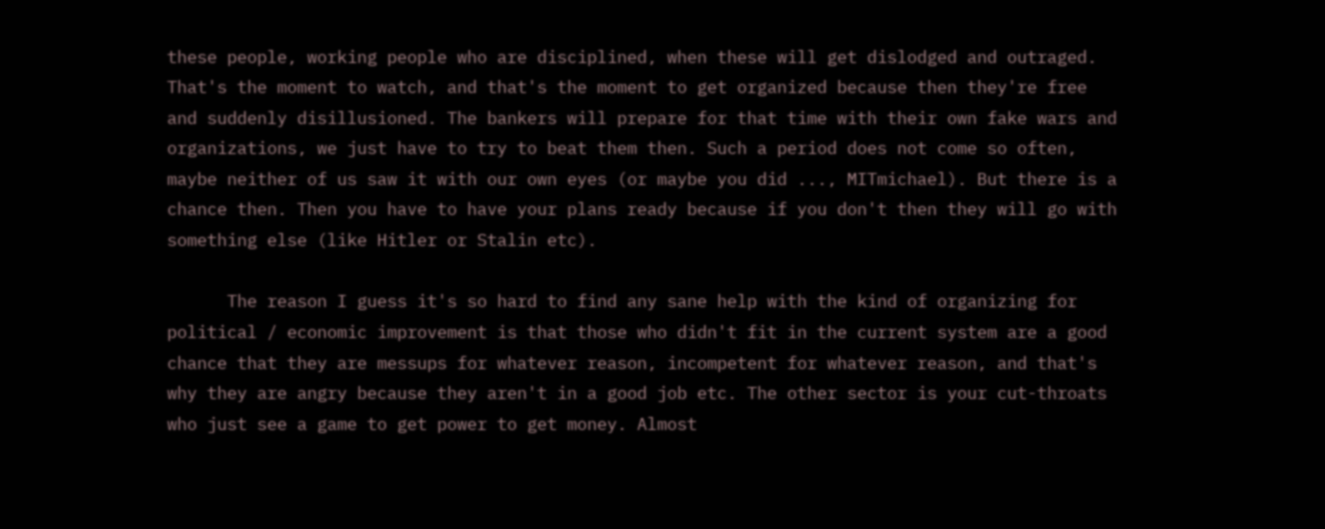these people, working people who are disciplined, when these will get dislodged and outraged. That's the moment to watch, and that's the moment to get organized because then they're free and suddenly disillusioned. The bankers will prepare for that time with their own fake wars and organizations, we just have to try to beat them then. Such a period does not come so often, maybe neither of us saw it with our own eyes (or maybe you did ..., MITmichael). But there is a chance then. Then you have to have your plans ready because if you don't then they will go with something else (like Hitler or Stalin etc).

      The reason I guess it's so hard to find any sane help with the kind of organizing for political / economic improvement is that those who didn't fit in the current system are a good chance that they are messups for whatever reason, incompetent for whatever reason, and that's why they are angry because they aren't in a good job etc. The other sector is your cut-throats who just see a game to get power to get money. Almost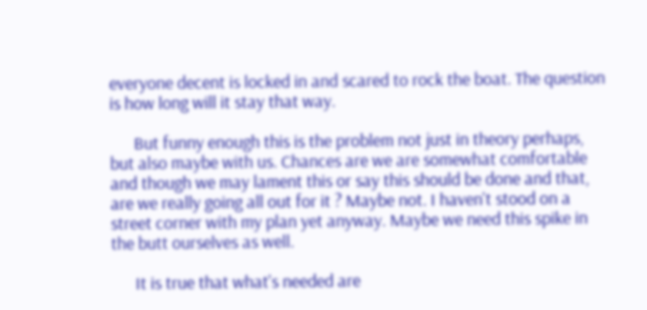everyone decent is locked in and scared to rock the boat. The question is how long will it stay that way.

      But funny enough this is the problem not just in theory perhaps, but also maybe with us. Chances are we are somewhat comfortable and though we may lament this or say this should be done and that, are we really going all out for it ? Maybe not. I haven't stood on a street corner with my plan yet anyway. Maybe we need this spike in the butt ourselves as well.

      It is true that what's needed are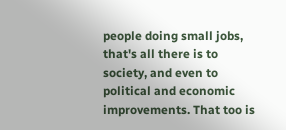people doing small jobs, that's all there is to society, and even to political and economic improvements. That too is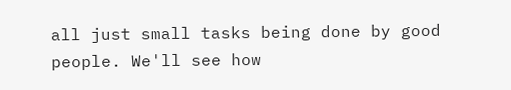all just small tasks being done by good people. We'll see how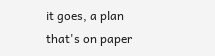it goes, a plan that's on paper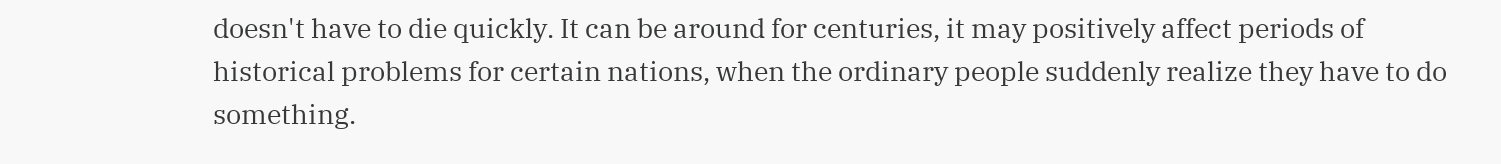doesn't have to die quickly. It can be around for centuries, it may positively affect periods of historical problems for certain nations, when the ordinary people suddenly realize they have to do something.